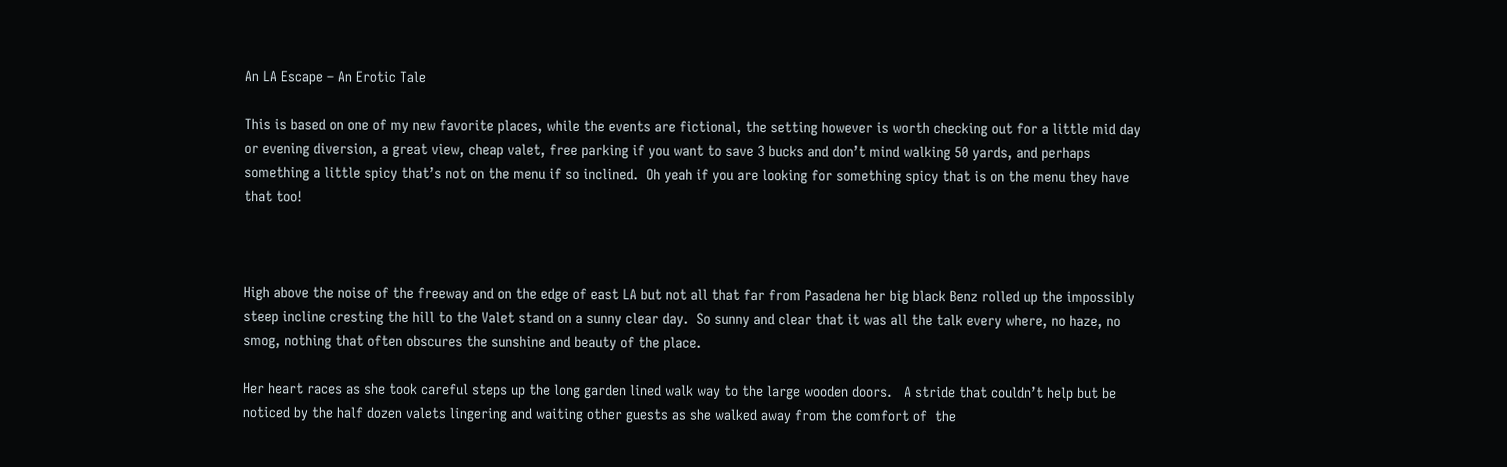An LA Escape – An Erotic Tale

This is based on one of my new favorite places, while the events are fictional, the setting however is worth checking out for a little mid day or evening diversion, a great view, cheap valet, free parking if you want to save 3 bucks and don’t mind walking 50 yards, and perhaps something a little spicy that’s not on the menu if so inclined.  Oh yeah if you are looking for something spicy that is on the menu they have that too!



High above the noise of the freeway and on the edge of east LA but not all that far from Pasadena her big black Benz rolled up the impossibly steep incline cresting the hill to the Valet stand on a sunny clear day.  So sunny and clear that it was all the talk every where, no haze, no smog, nothing that often obscures the sunshine and beauty of the place.

Her heart races as she took careful steps up the long garden lined walk way to the large wooden doors.   A stride that couldn’t help but be noticed by the half dozen valets lingering and waiting other guests as she walked away from the comfort of  the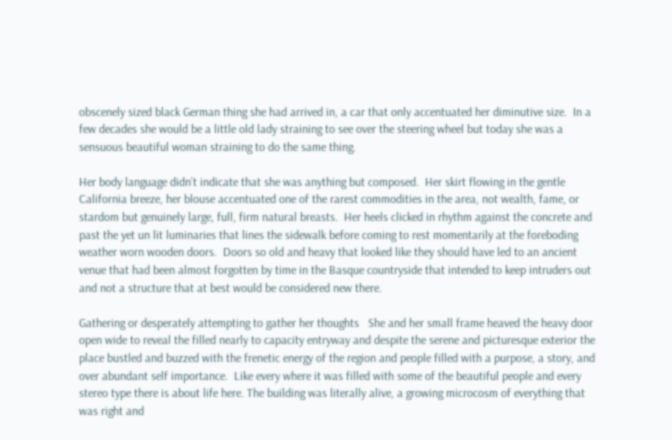obscenely sized black German thing she had arrived in, a car that only accentuated her diminutive size.  In a few decades she would be a little old lady straining to see over the steering wheel but today she was a sensuous beautiful woman straining to do the same thing.

Her body language didn’t indicate that she was anything but composed.  Her skirt flowing in the gentle California breeze, her blouse accentuated one of the rarest commodities in the area, not wealth, fame, or stardom but genuinely large, full, firm natural breasts.  Her heels clicked in rhythm against the concrete and past the yet un lit luminaries that lines the sidewalk before coming to rest momentarily at the foreboding weather worn wooden doors.  Doors so old and heavy that looked like they should have led to an ancient venue that had been almost forgotten by time in the Basque countryside that intended to keep intruders out and not a structure that at best would be considered new there.

Gathering or desperately attempting to gather her thoughts   She and her small frame heaved the heavy door open wide to reveal the filled nearly to capacity entryway and despite the serene and picturesque exterior the place bustled and buzzed with the frenetic energy of the region and people filled with a purpose, a story, and over abundant self importance.  Like every where it was filled with some of the beautiful people and every stereo type there is about life here. The building was literally alive, a growing microcosm of everything that was right and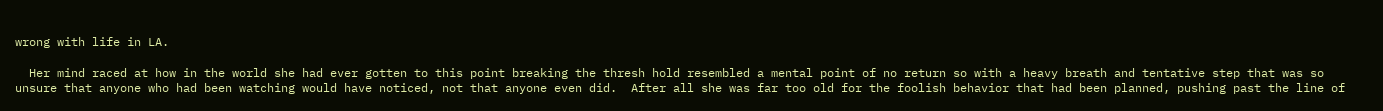wrong with life in LA.

  Her mind raced at how in the world she had ever gotten to this point breaking the thresh hold resembled a mental point of no return so with a heavy breath and tentative step that was so unsure that anyone who had been watching would have noticed, not that anyone even did.  After all she was far too old for the foolish behavior that had been planned, pushing past the line of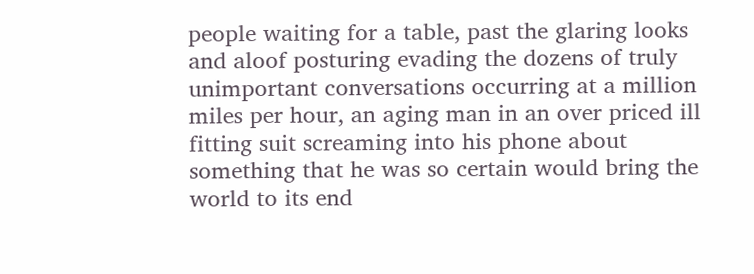people waiting for a table, past the glaring looks and aloof posturing evading the dozens of truly unimportant conversations occurring at a million miles per hour, an aging man in an over priced ill fitting suit screaming into his phone about something that he was so certain would bring the world to its end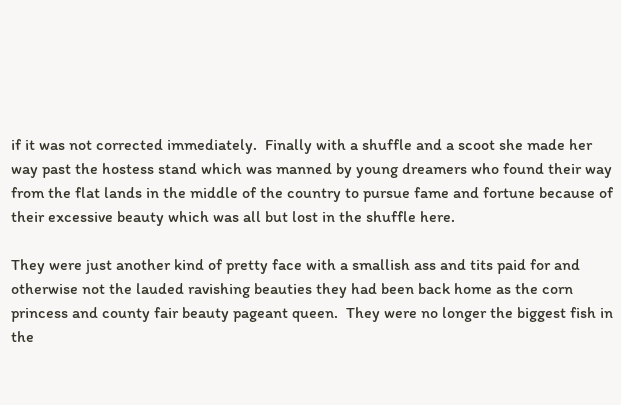if it was not corrected immediately.  Finally with a shuffle and a scoot she made her way past the hostess stand which was manned by young dreamers who found their way from the flat lands in the middle of the country to pursue fame and fortune because of their excessive beauty which was all but lost in the shuffle here.

They were just another kind of pretty face with a smallish ass and tits paid for and otherwise not the lauded ravishing beauties they had been back home as the corn princess and county fair beauty pageant queen.  They were no longer the biggest fish in the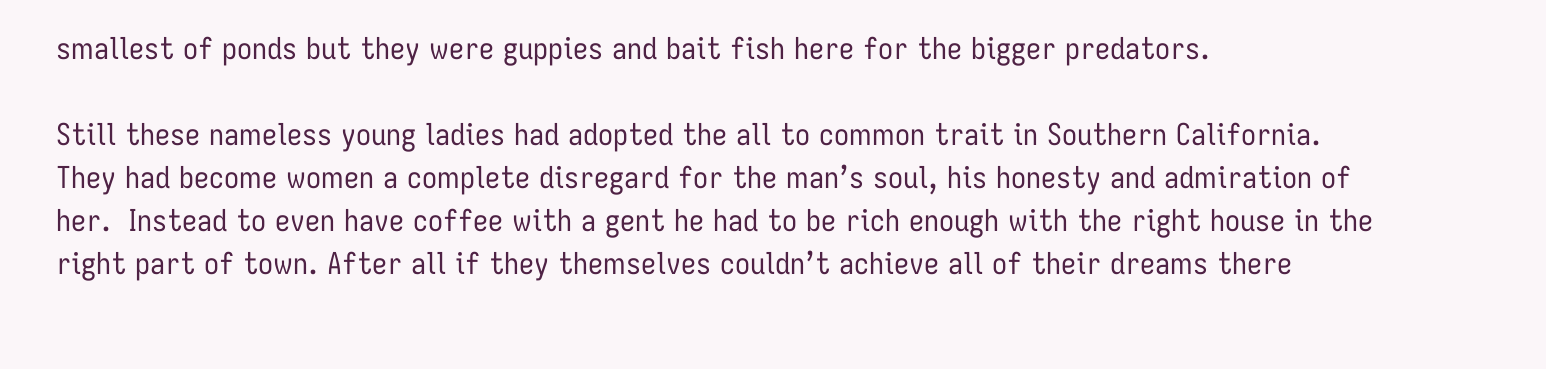smallest of ponds but they were guppies and bait fish here for the bigger predators.

Still these nameless young ladies had adopted the all to common trait in Southern California.  They had become women a complete disregard for the man’s soul, his honesty and admiration of her.  Instead to even have coffee with a gent he had to be rich enough with the right house in the right part of town. After all if they themselves couldn’t achieve all of their dreams there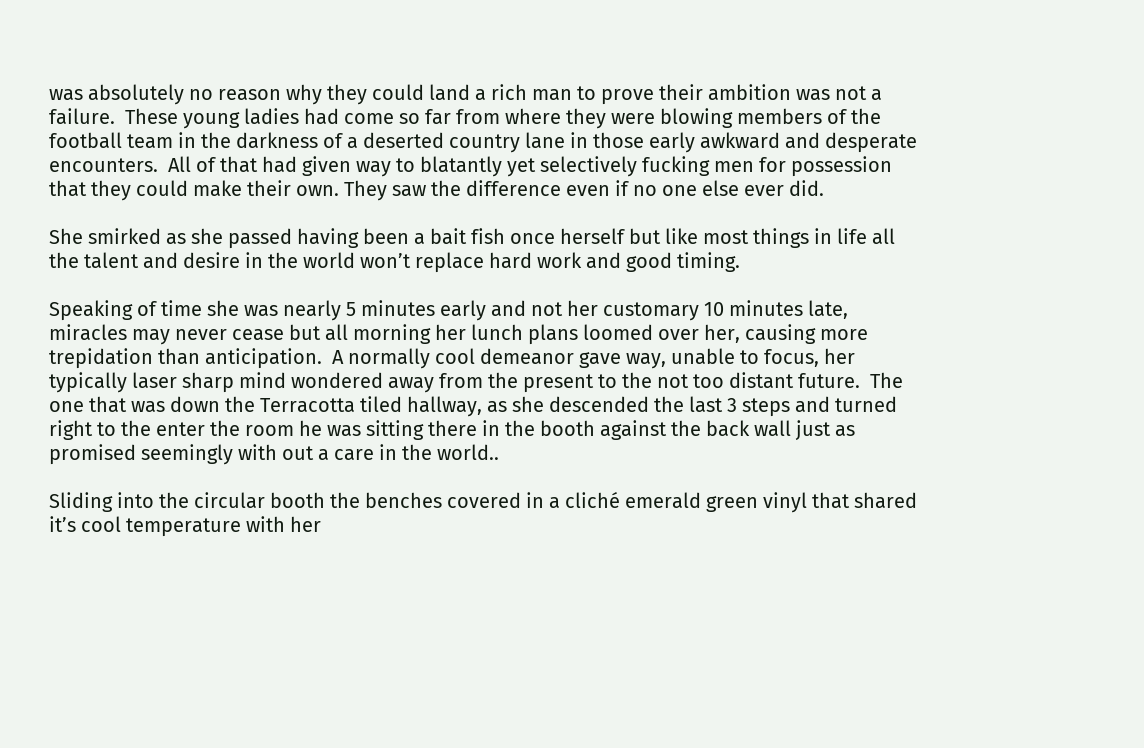was absolutely no reason why they could land a rich man to prove their ambition was not a failure.  These young ladies had come so far from where they were blowing members of the football team in the darkness of a deserted country lane in those early awkward and desperate encounters.  All of that had given way to blatantly yet selectively fucking men for possession that they could make their own. They saw the difference even if no one else ever did.

She smirked as she passed having been a bait fish once herself but like most things in life all the talent and desire in the world won’t replace hard work and good timing.

Speaking of time she was nearly 5 minutes early and not her customary 10 minutes late,  miracles may never cease but all morning her lunch plans loomed over her, causing more trepidation than anticipation.  A normally cool demeanor gave way, unable to focus, her typically laser sharp mind wondered away from the present to the not too distant future.  The one that was down the Terracotta tiled hallway, as she descended the last 3 steps and turned right to the enter the room he was sitting there in the booth against the back wall just as promised seemingly with out a care in the world..

Sliding into the circular booth the benches covered in a cliché emerald green vinyl that shared it’s cool temperature with her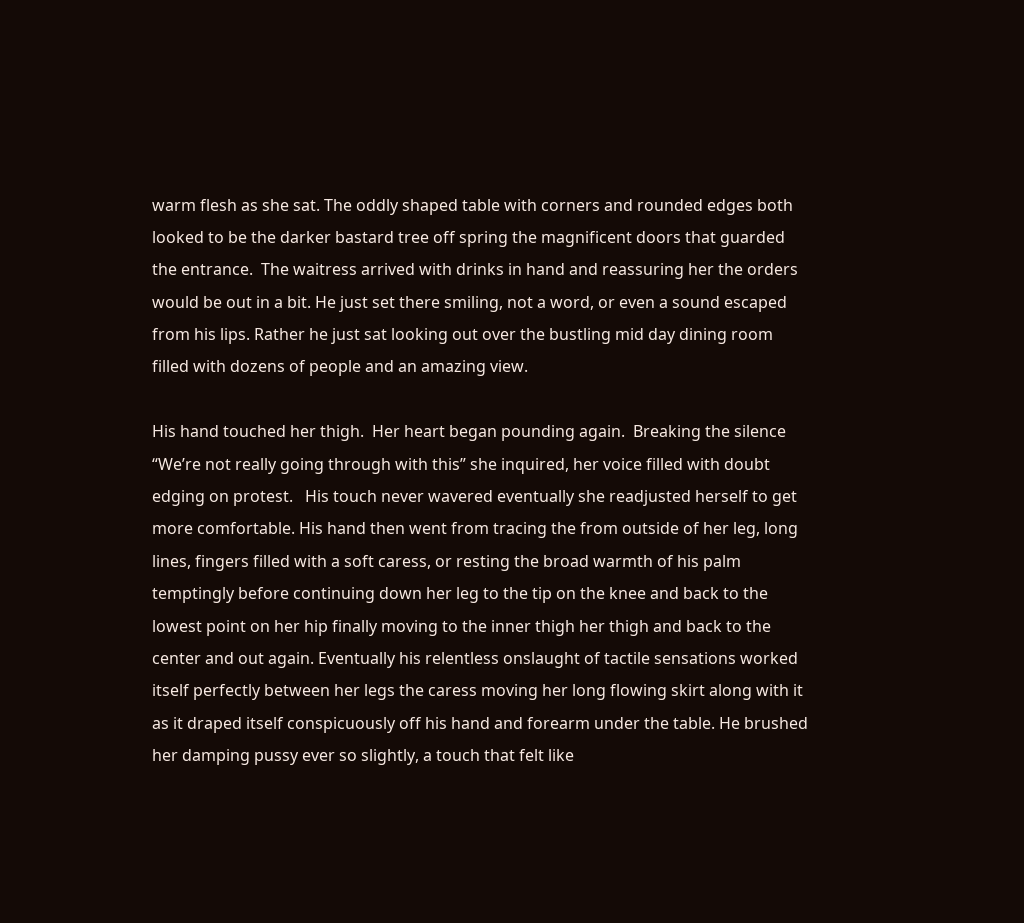warm flesh as she sat. The oddly shaped table with corners and rounded edges both looked to be the darker bastard tree off spring the magnificent doors that guarded the entrance.  The waitress arrived with drinks in hand and reassuring her the orders would be out in a bit. He just set there smiling, not a word, or even a sound escaped from his lips. Rather he just sat looking out over the bustling mid day dining room filled with dozens of people and an amazing view.

His hand touched her thigh.  Her heart began pounding again.  Breaking the silence “We’re not really going through with this” she inquired, her voice filled with doubt edging on protest.   His touch never wavered eventually she readjusted herself to get more comfortable. His hand then went from tracing the from outside of her leg, long lines, fingers filled with a soft caress, or resting the broad warmth of his palm temptingly before continuing down her leg to the tip on the knee and back to the lowest point on her hip finally moving to the inner thigh her thigh and back to the center and out again. Eventually his relentless onslaught of tactile sensations worked itself perfectly between her legs the caress moving her long flowing skirt along with it as it draped itself conspicuously off his hand and forearm under the table. He brushed her damping pussy ever so slightly, a touch that felt like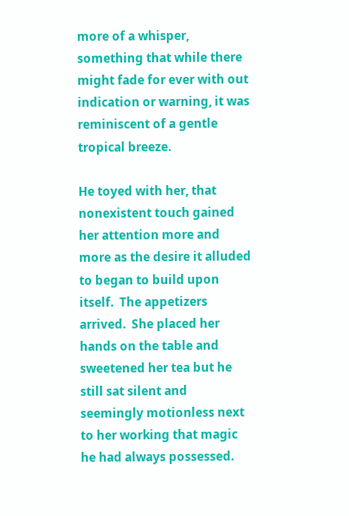more of a whisper, something that while there might fade for ever with out indication or warning, it was reminiscent of a gentle tropical breeze.

He toyed with her, that nonexistent touch gained her attention more and more as the desire it alluded to began to build upon itself.  The appetizers arrived.  She placed her hands on the table and sweetened her tea but he still sat silent and seemingly motionless next to her working that magic he had always possessed.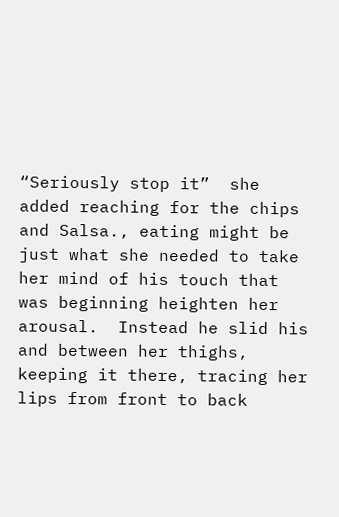“Seriously stop it”  she added reaching for the chips and Salsa., eating might be just what she needed to take her mind of his touch that was beginning heighten her arousal.  Instead he slid his and between her thighs, keeping it there, tracing her lips from front to back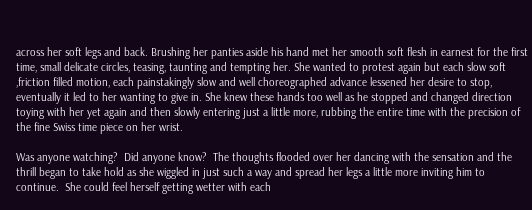across her soft legs and back. Brushing her panties aside his hand met her smooth soft flesh in earnest for the first time, small delicate circles, teasing, taunting and tempting her. She wanted to protest again but each slow soft ,friction filled motion, each painstakingly slow and well choreographed advance lessened her desire to stop, eventually it led to her wanting to give in. She knew these hands too well as he stopped and changed direction toying with her yet again and then slowly entering just a little more, rubbing the entire time with the precision of the fine Swiss time piece on her wrist.

Was anyone watching?  Did anyone know?  The thoughts flooded over her dancing with the sensation and the thrill began to take hold as she wiggled in just such a way and spread her legs a little more inviting him to continue.  She could feel herself getting wetter with each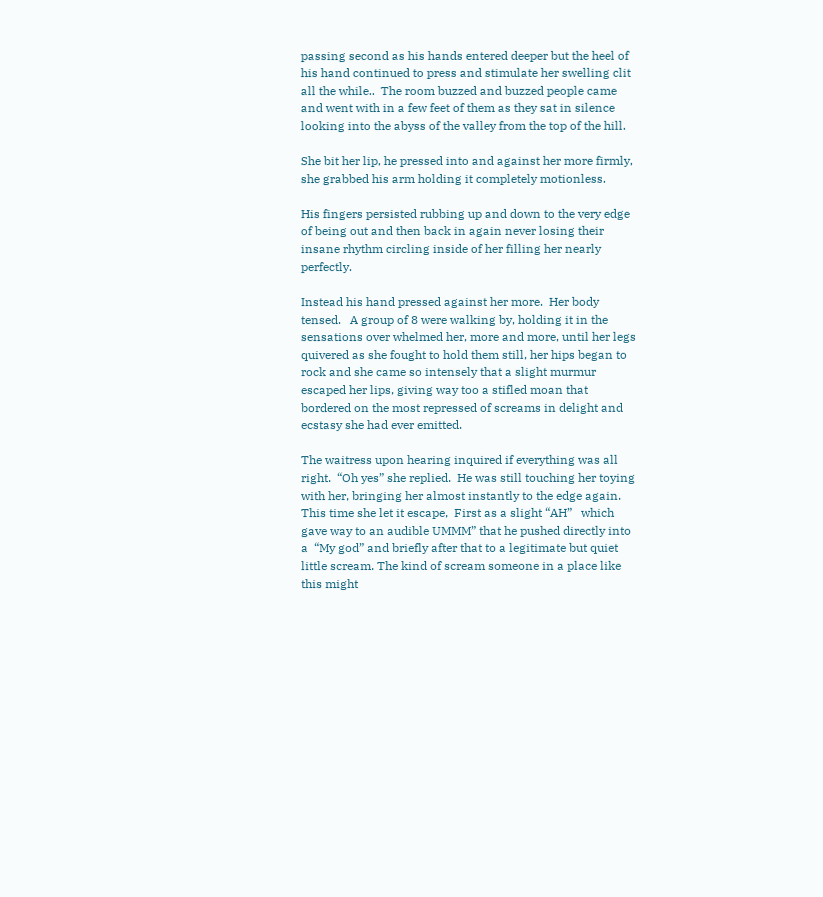passing second as his hands entered deeper but the heel of his hand continued to press and stimulate her swelling clit all the while..  The room buzzed and buzzed people came and went with in a few feet of them as they sat in silence looking into the abyss of the valley from the top of the hill.

She bit her lip, he pressed into and against her more firmly,  she grabbed his arm holding it completely motionless.

His fingers persisted rubbing up and down to the very edge of being out and then back in again never losing their insane rhythm circling inside of her filling her nearly perfectly.

Instead his hand pressed against her more.  Her body tensed.   A group of 8 were walking by, holding it in the sensations over whelmed her, more and more, until her legs quivered as she fought to hold them still, her hips began to rock and she came so intensely that a slight murmur escaped her lips, giving way too a stifled moan that bordered on the most repressed of screams in delight and ecstasy she had ever emitted.

The waitress upon hearing inquired if everything was all right.  “Oh yes” she replied.  He was still touching her toying with her, bringing her almost instantly to the edge again.  This time she let it escape,  First as a slight “AH”   which gave way to an audible UMMM” that he pushed directly into a  “My god” and briefly after that to a legitimate but quiet little scream. The kind of scream someone in a place like this might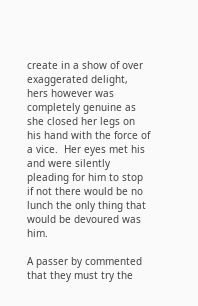create in a show of over exaggerated delight, hers however was completely genuine as she closed her legs on his hand with the force of a vice.  Her eyes met his and were silently pleading for him to stop if not there would be no lunch the only thing that  would be devoured was him.

A passer by commented that they must try the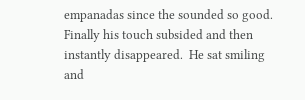empanadas since the sounded so good.  Finally his touch subsided and then instantly disappeared.  He sat smiling and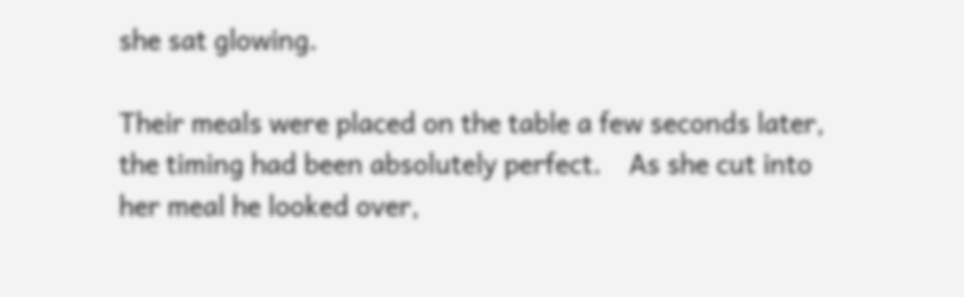she sat glowing.

Their meals were placed on the table a few seconds later, the timing had been absolutely perfect.    As she cut into her meal he looked over,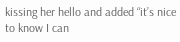kissing her hello and added “it’s nice to know I can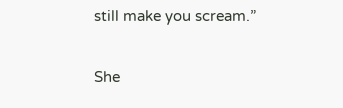still make you scream.”

She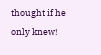thought if he only knew!